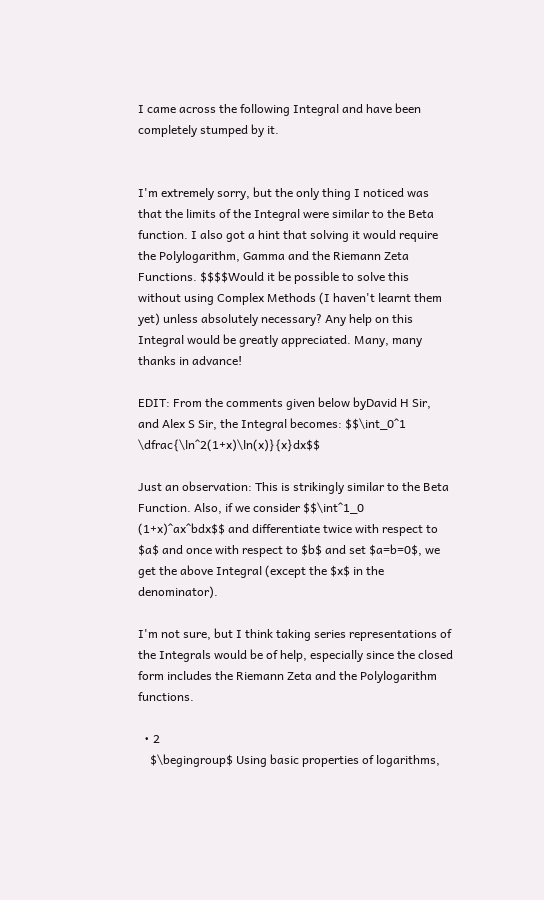I came across the following Integral and have been completely stumped by it.


I'm extremely sorry, but the only thing I noticed was that the limits of the Integral were similar to the Beta function. I also got a hint that solving it would require the Polylogarithm, Gamma and the Riemann Zeta Functions. $$$$Would it be possible to solve this without using Complex Methods (I haven't learnt them yet) unless absolutely necessary? Any help on this Integral would be greatly appreciated. Many, many thanks in advance!

EDIT: From the comments given below byDavid H Sir, and Alex S Sir, the Integral becomes: $$\int_0^1 \dfrac{\ln^2(1+x)\ln(x)}{x}dx$$

Just an observation: This is strikingly similar to the Beta Function. Also, if we consider $$\int^1_0 (1+x)^ax^bdx$$ and differentiate twice with respect to $a$ and once with respect to $b$ and set $a=b=0$, we get the above Integral (except the $x$ in the denominator).

I'm not sure, but I think taking series representations of the Integrals would be of help, especially since the closed form includes the Riemann Zeta and the Polylogarithm functions.

  • 2
    $\begingroup$ Using basic properties of logarithms,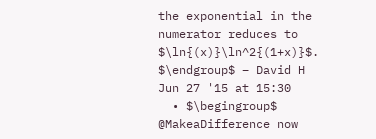the exponential in the numerator reduces to $\ln{(x)}\ln^2{(1+x)}$. $\endgroup$ – David H Jun 27 '15 at 15:30
  • $\begingroup$ @MakeaDifference now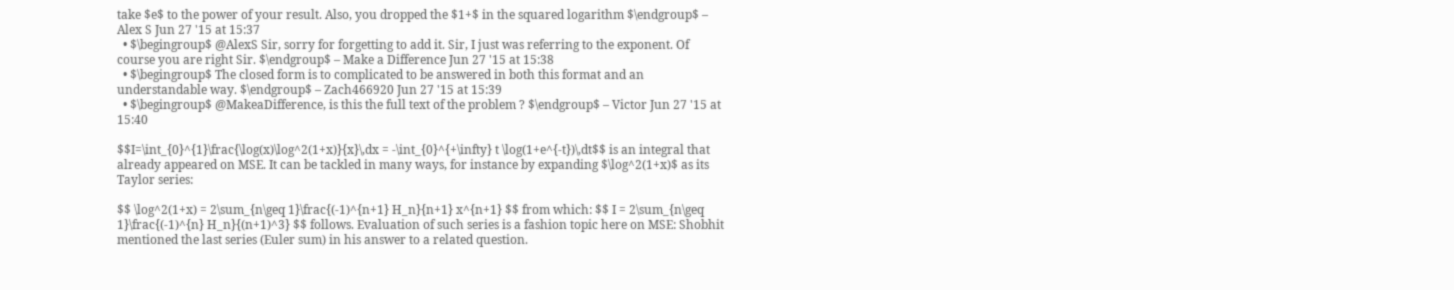take $e$ to the power of your result. Also, you dropped the $1+$ in the squared logarithm $\endgroup$ – Alex S Jun 27 '15 at 15:37
  • $\begingroup$ @AlexS Sir, sorry for forgetting to add it. Sir, I just was referring to the exponent. Of course you are right Sir. $\endgroup$ – Make a Difference Jun 27 '15 at 15:38
  • $\begingroup$ The closed form is to complicated to be answered in both this format and an understandable way. $\endgroup$ – Zach466920 Jun 27 '15 at 15:39
  • $\begingroup$ @MakeaDifference, is this the full text of the problem ? $\endgroup$ – Victor Jun 27 '15 at 15:40

$$I=\int_{0}^{1}\frac{\log(x)\log^2(1+x)}{x}\,dx = -\int_{0}^{+\infty} t \log(1+e^{-t})\,dt$$ is an integral that already appeared on MSE. It can be tackled in many ways, for instance by expanding $\log^2(1+x)$ as its Taylor series:

$$ \log^2(1+x) = 2\sum_{n\geq 1}\frac{(-1)^{n+1} H_n}{n+1} x^{n+1} $$ from which: $$ I = 2\sum_{n\geq 1}\frac{(-1)^{n} H_n}{(n+1)^3} $$ follows. Evaluation of such series is a fashion topic here on MSE: Shobhit mentioned the last series (Euler sum) in his answer to a related question.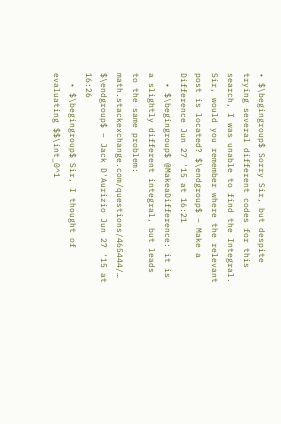• $\begingroup$ Sorry Sir, but despite trying several different codes for this search, I was unable to find the Integral. Sir, would you remember where the relevant post is located? $\endgroup$ – Make a Difference Jun 27 '15 at 16:21
  • $\begingroup$ @MakeaDifference: it is a slightly different integral, but leads to the same problem: math.stackexchange.com/questions/465444/… $\endgroup$ – Jack D'Aurizio Jun 27 '15 at 16:26
  • $\begingroup$ Sir, I thought of evaluating $$\int_0^1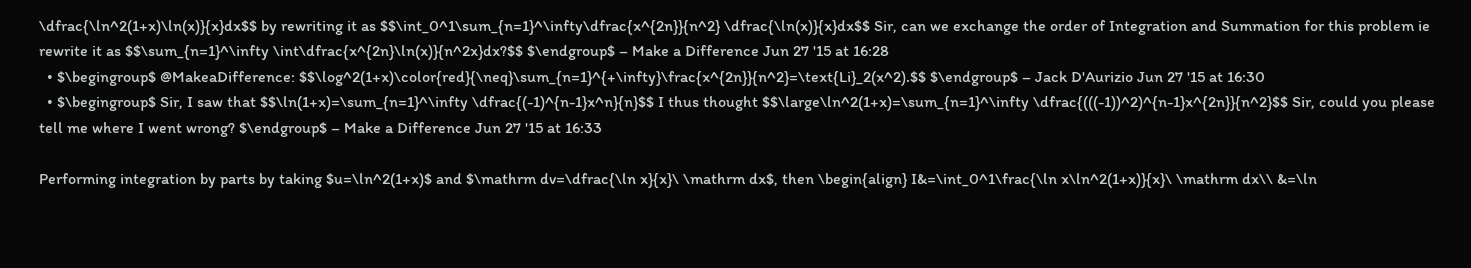\dfrac{\ln^2(1+x)\ln(x)}{x}dx$$ by rewriting it as $$\int_0^1\sum_{n=1}^\infty\dfrac{x^{2n}}{n^2} \dfrac{\ln(x)}{x}dx$$ Sir, can we exchange the order of Integration and Summation for this problem ie rewrite it as $$\sum_{n=1}^\infty \int\dfrac{x^{2n}\ln(x)}{n^2x}dx?$$ $\endgroup$ – Make a Difference Jun 27 '15 at 16:28
  • $\begingroup$ @MakeaDifference: $$\log^2(1+x)\color{red}{\neq}\sum_{n=1}^{+\infty}\frac{x^{2n}}{n^2}=\text{Li}_2(x^2).$$ $\endgroup$ – Jack D'Aurizio Jun 27 '15 at 16:30
  • $\begingroup$ Sir, I saw that $$\ln(1+x)=\sum_{n=1}^\infty \dfrac{(-1)^{n-1}x^n}{n}$$ I thus thought $$\large\ln^2(1+x)=\sum_{n=1}^\infty \dfrac{(((-1))^2)^{n-1}x^{2n}}{n^2}$$ Sir, could you please tell me where I went wrong? $\endgroup$ – Make a Difference Jun 27 '15 at 16:33

Performing integration by parts by taking $u=\ln^2(1+x)$ and $\mathrm dv=\dfrac{\ln x}{x}\ \mathrm dx$, then \begin{align} I&=\int_0^1\frac{\ln x\ln^2(1+x)}{x}\ \mathrm dx\\ &=\ln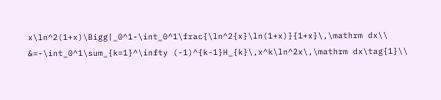x\ln^2(1+x)\Bigg|_0^1-\int_0^1\frac{\ln^2{x}\ln(1+x)}{1+x}\,\mathrm dx\\ &=-\int_0^1\sum_{k=1}^\infty (-1)^{k-1}H_{k}\,x^k\ln^2x\,\mathrm dx\tag{1}\\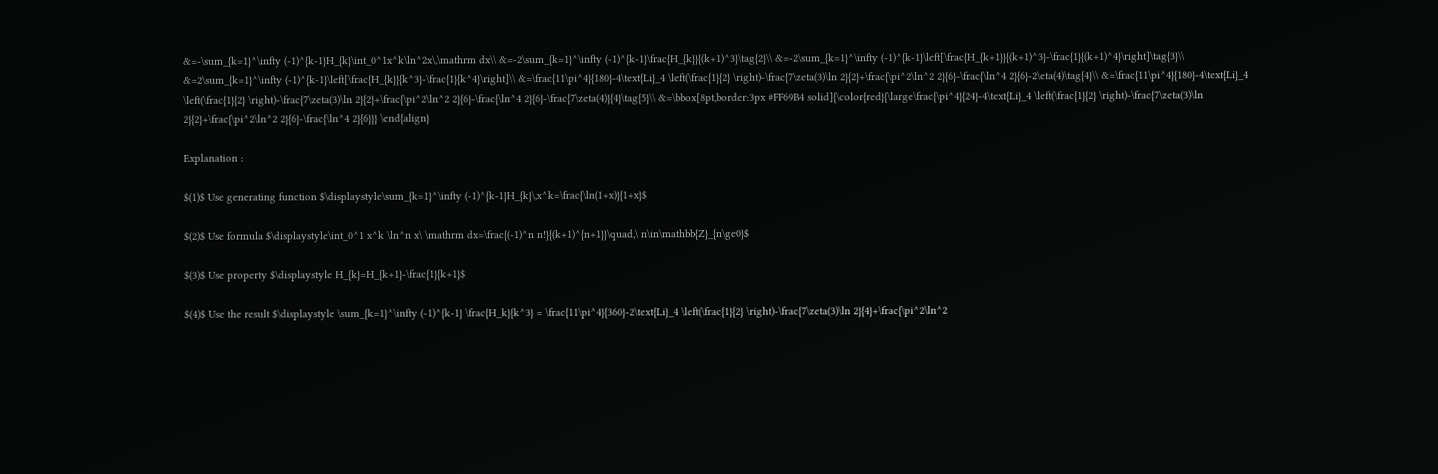&=-\sum_{k=1}^\infty (-1)^{k-1}H_{k}\int_0^1x^k\ln^2x\,\mathrm dx\\ &=-2\sum_{k=1}^\infty (-1)^{k-1}\frac{H_{k}}{(k+1)^3}\tag{2}\\ &=-2\sum_{k=1}^\infty (-1)^{k-1}\left[\frac{H_{k+1}}{(k+1)^3}-\frac{1}{(k+1)^4}\right]\tag{3}\\ &=2\sum_{k=1}^\infty (-1)^{k-1}\left[\frac{H_{k}}{k^3}-\frac{1}{k^4}\right]\\ &=\frac{11\pi^4}{180}-4\text{Li}_4 \left(\frac{1}{2} \right)-\frac{7\zeta(3)\ln 2}{2}+\frac{\pi^2\ln^2 2}{6}-\frac{\ln^4 2}{6}-2\eta(4)\tag{4}\\ &=\frac{11\pi^4}{180}-4\text{Li}_4 \left(\frac{1}{2} \right)-\frac{7\zeta(3)\ln 2}{2}+\frac{\pi^2\ln^2 2}{6}-\frac{\ln^4 2}{6}-\frac{7\zeta(4)}{4}\tag{5}\\ &=\bbox[8pt,border:3px #FF69B4 solid]{\color{red}{\large\frac{\pi^4}{24}-4\text{Li}_4 \left(\frac{1}{2} \right)-\frac{7\zeta(3)\ln 2}{2}+\frac{\pi^2\ln^2 2}{6}-\frac{\ln^4 2}{6}}} \end{align}

Explanation :

$(1)$ Use generating function $\displaystyle\sum_{k=1}^\infty (-1)^{k-1}H_{k}\,x^k=\frac{\ln(1+x)}{1+x}$

$(2)$ Use formula $\displaystyle\int_0^1 x^k \ln^n x\ \mathrm dx=\frac{(-1)^n n!}{(k+1)^{n+1}}\quad,\ n\in\mathbb{Z}_{n\ge0}$

$(3)$ Use property $\displaystyle H_{k}=H_{k+1}-\frac{1}{k+1}$

$(4)$ Use the result $\displaystyle \sum_{k=1}^\infty (-1)^{k-1} \frac{H_k}{k^3} = \frac{11\pi^4}{360}-2\text{Li}_4 \left(\frac{1}{2} \right)-\frac{7\zeta(3)\ln 2}{4}+\frac{\pi^2\ln^2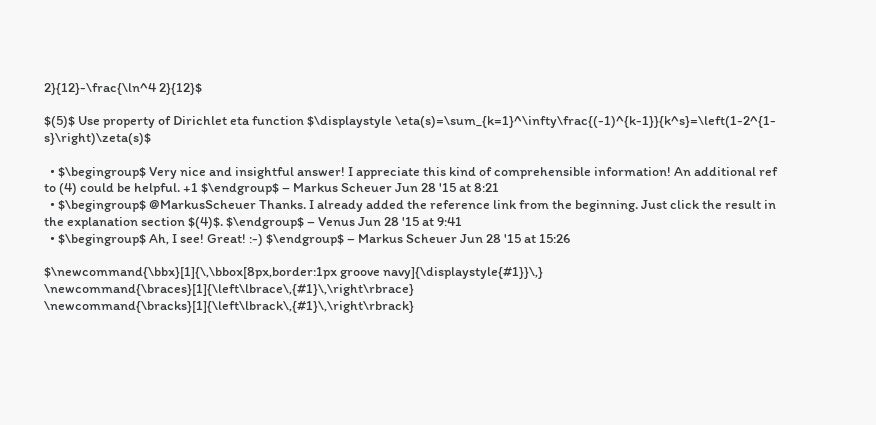2}{12}-\frac{\ln^4 2}{12}$

$(5)$ Use property of Dirichlet eta function $\displaystyle \eta(s)=\sum_{k=1}^\infty\frac{(-1)^{k-1}}{k^s}=\left(1-2^{1-s}\right)\zeta(s)$

  • $\begingroup$ Very nice and insightful answer! I appreciate this kind of comprehensible information! An additional ref to (4) could be helpful. +1 $\endgroup$ – Markus Scheuer Jun 28 '15 at 8:21
  • $\begingroup$ @MarkusScheuer Thanks. I already added the reference link from the beginning. Just click the result in the explanation section $(4)$. $\endgroup$ – Venus Jun 28 '15 at 9:41
  • $\begingroup$ Ah, I see! Great! :-) $\endgroup$ – Markus Scheuer Jun 28 '15 at 15:26

$\newcommand{\bbx}[1]{\,\bbox[8px,border:1px groove navy]{\displaystyle{#1}}\,} \newcommand{\braces}[1]{\left\lbrace\,{#1}\,\right\rbrace} \newcommand{\bracks}[1]{\left\lbrack\,{#1}\,\right\rbrack}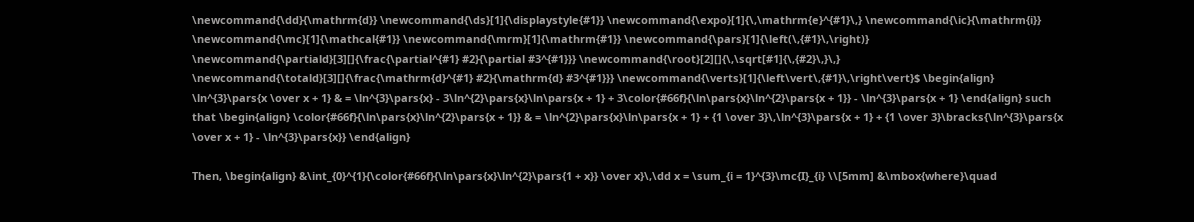\newcommand{\dd}{\mathrm{d}} \newcommand{\ds}[1]{\displaystyle{#1}} \newcommand{\expo}[1]{\,\mathrm{e}^{#1}\,} \newcommand{\ic}{\mathrm{i}} \newcommand{\mc}[1]{\mathcal{#1}} \newcommand{\mrm}[1]{\mathrm{#1}} \newcommand{\pars}[1]{\left(\,{#1}\,\right)} \newcommand{\partiald}[3][]{\frac{\partial^{#1} #2}{\partial #3^{#1}}} \newcommand{\root}[2][]{\,\sqrt[#1]{\,{#2}\,}\,} \newcommand{\totald}[3][]{\frac{\mathrm{d}^{#1} #2}{\mathrm{d} #3^{#1}}} \newcommand{\verts}[1]{\left\vert\,{#1}\,\right\vert}$ \begin{align} \ln^{3}\pars{x \over x + 1} & = \ln^{3}\pars{x} - 3\ln^{2}\pars{x}\ln\pars{x + 1} + 3\color{#66f}{\ln\pars{x}\ln^{2}\pars{x + 1}} - \ln^{3}\pars{x + 1} \end{align} such that \begin{align} \color{#66f}{\ln\pars{x}\ln^{2}\pars{x + 1}} & = \ln^{2}\pars{x}\ln\pars{x + 1} + {1 \over 3}\,\ln^{3}\pars{x + 1} + {1 \over 3}\bracks{\ln^{3}\pars{x \over x + 1} - \ln^{3}\pars{x}} \end{align}

Then, \begin{align} &\int_{0}^{1}{\color{#66f}{\ln\pars{x}\ln^{2}\pars{1 + x}} \over x}\,\dd x = \sum_{i = 1}^{3}\mc{I}_{i} \\[5mm] &\mbox{where}\quad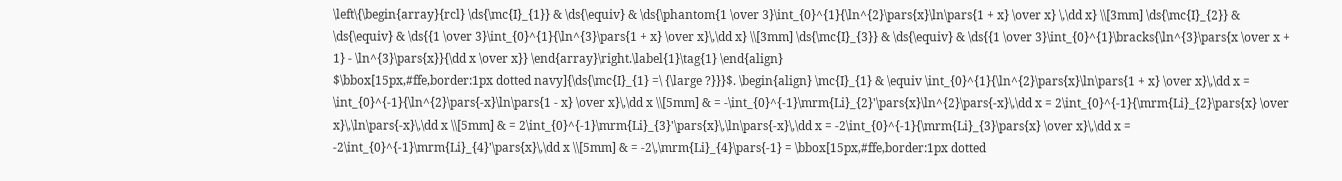\left\{\begin{array}{rcl} \ds{\mc{I}_{1}} & \ds{\equiv} & \ds{\phantom{1 \over 3}\int_{0}^{1}{\ln^{2}\pars{x}\ln\pars{1 + x} \over x} \,\dd x} \\[3mm] \ds{\mc{I}_{2}} & \ds{\equiv} & \ds{{1 \over 3}\int_{0}^{1}{\ln^{3}\pars{1 + x} \over x}\,\dd x} \\[3mm] \ds{\mc{I}_{3}} & \ds{\equiv} & \ds{{1 \over 3}\int_{0}^{1}\bracks{\ln^{3}\pars{x \over x + 1} - \ln^{3}\pars{x}}{\dd x \over x}} \end{array}\right.\label{1}\tag{1} \end{align}
$\bbox[15px,#ffe,border:1px dotted navy]{\ds{\mc{I}_{1} =\ {\large ?}}}$. \begin{align} \mc{I}_{1} & \equiv \int_{0}^{1}{\ln^{2}\pars{x}\ln\pars{1 + x} \over x}\,\dd x = \int_{0}^{-1}{\ln^{2}\pars{-x}\ln\pars{1 - x} \over x}\,\dd x \\[5mm] & = -\int_{0}^{-1}\mrm{Li}_{2}'\pars{x}\ln^{2}\pars{-x}\,\dd x = 2\int_{0}^{-1}{\mrm{Li}_{2}\pars{x} \over x}\,\ln\pars{-x}\,\dd x \\[5mm] & = 2\int_{0}^{-1}\mrm{Li}_{3}'\pars{x}\,\ln\pars{-x}\,\dd x = -2\int_{0}^{-1}{\mrm{Li}_{3}\pars{x} \over x}\,\dd x = -2\int_{0}^{-1}\mrm{Li}_{4}'\pars{x}\,\dd x \\[5mm] & = -2\,\mrm{Li}_{4}\pars{-1} = \bbox[15px,#ffe,border:1px dotted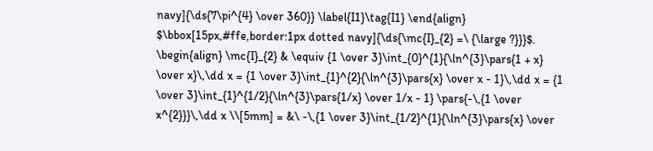navy]{\ds{7\pi^{4} \over 360}} \label{I1}\tag{I1} \end{align}
$\bbox[15px,#ffe,border:1px dotted navy]{\ds{\mc{I}_{2} =\ {\large ?}}}$. \begin{align} \mc{I}_{2} & \equiv {1 \over 3}\int_{0}^{1}{\ln^{3}\pars{1 + x} \over x}\,\dd x = {1 \over 3}\int_{1}^{2}{\ln^{3}\pars{x} \over x - 1}\,\dd x = {1 \over 3}\int_{1}^{1/2}{\ln^{3}\pars{1/x} \over 1/x - 1} \pars{-\,{1 \over x^{2}}}\,\dd x \\[5mm] = &\ -\,{1 \over 3}\int_{1/2}^{1}{\ln^{3}\pars{x} \over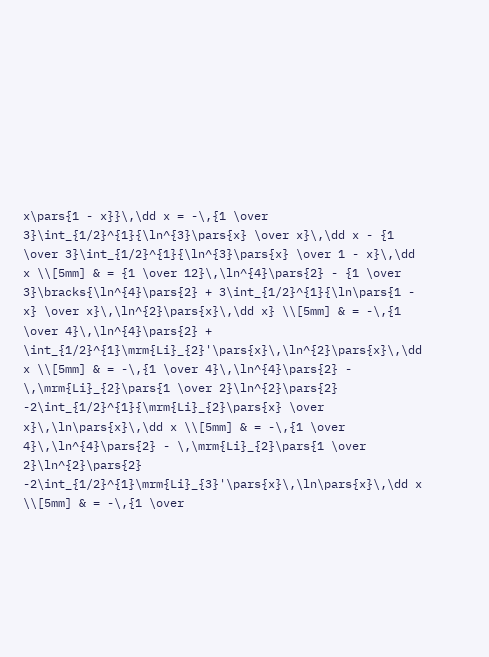x\pars{1 - x}}\,\dd x = -\,{1 \over 3}\int_{1/2}^{1}{\ln^{3}\pars{x} \over x}\,\dd x - {1 \over 3}\int_{1/2}^{1}{\ln^{3}\pars{x} \over 1 - x}\,\dd x \\[5mm] & = {1 \over 12}\,\ln^{4}\pars{2} - {1 \over 3}\bracks{\ln^{4}\pars{2} + 3\int_{1/2}^{1}{\ln\pars{1 - x} \over x}\,\ln^{2}\pars{x}\,\dd x} \\[5mm] & = -\,{1 \over 4}\,\ln^{4}\pars{2} + \int_{1/2}^{1}\mrm{Li}_{2}'\pars{x}\,\ln^{2}\pars{x}\,\dd x \\[5mm] & = -\,{1 \over 4}\,\ln^{4}\pars{2} - \,\mrm{Li}_{2}\pars{1 \over 2}\ln^{2}\pars{2} -2\int_{1/2}^{1}{\mrm{Li}_{2}\pars{x} \over x}\,\ln\pars{x}\,\dd x \\[5mm] & = -\,{1 \over 4}\,\ln^{4}\pars{2} - \,\mrm{Li}_{2}\pars{1 \over 2}\ln^{2}\pars{2} -2\int_{1/2}^{1}\mrm{Li}_{3}'\pars{x}\,\ln\pars{x}\,\dd x \\[5mm] & = -\,{1 \over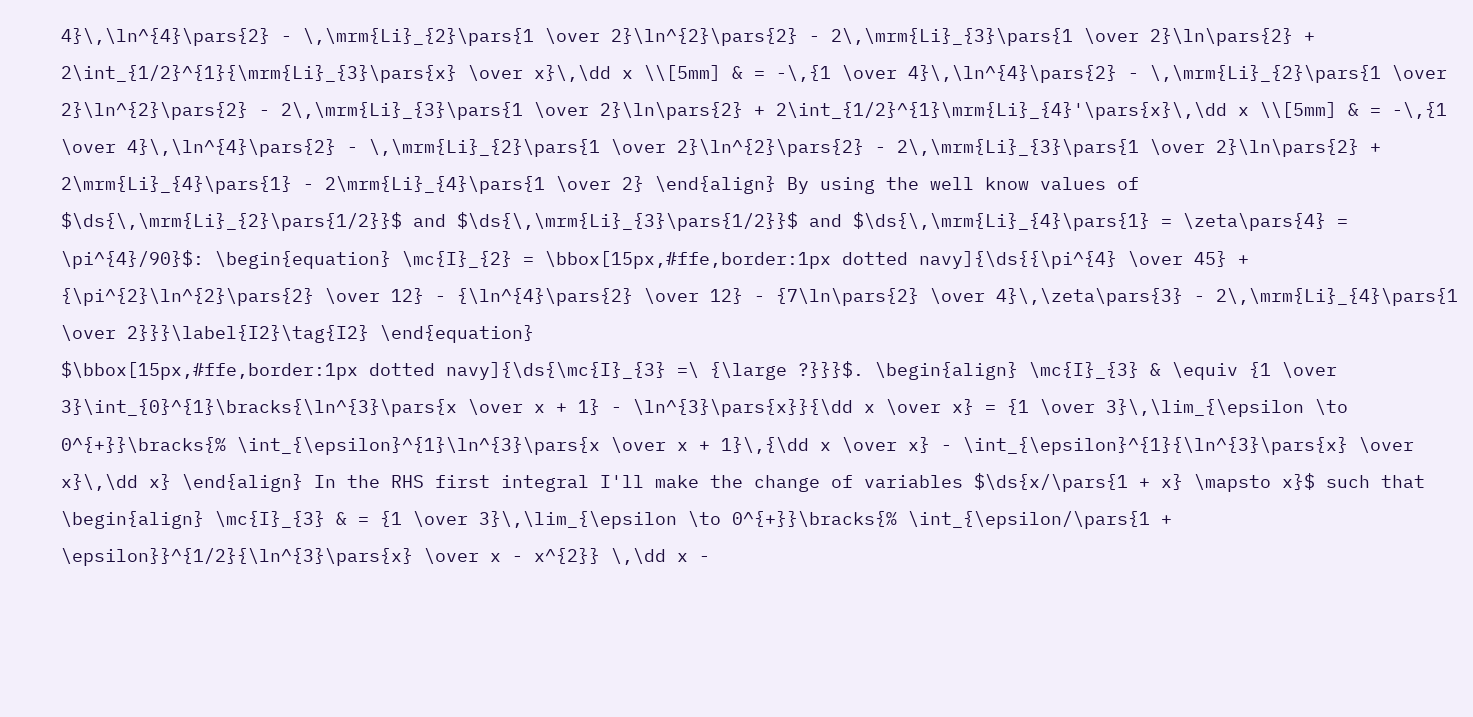4}\,\ln^{4}\pars{2} - \,\mrm{Li}_{2}\pars{1 \over 2}\ln^{2}\pars{2} - 2\,\mrm{Li}_{3}\pars{1 \over 2}\ln\pars{2} + 2\int_{1/2}^{1}{\mrm{Li}_{3}\pars{x} \over x}\,\dd x \\[5mm] & = -\,{1 \over 4}\,\ln^{4}\pars{2} - \,\mrm{Li}_{2}\pars{1 \over 2}\ln^{2}\pars{2} - 2\,\mrm{Li}_{3}\pars{1 \over 2}\ln\pars{2} + 2\int_{1/2}^{1}\mrm{Li}_{4}'\pars{x}\,\dd x \\[5mm] & = -\,{1 \over 4}\,\ln^{4}\pars{2} - \,\mrm{Li}_{2}\pars{1 \over 2}\ln^{2}\pars{2} - 2\,\mrm{Li}_{3}\pars{1 \over 2}\ln\pars{2} + 2\mrm{Li}_{4}\pars{1} - 2\mrm{Li}_{4}\pars{1 \over 2} \end{align} By using the well know values of $\ds{\,\mrm{Li}_{2}\pars{1/2}}$ and $\ds{\,\mrm{Li}_{3}\pars{1/2}}$ and $\ds{\,\mrm{Li}_{4}\pars{1} = \zeta\pars{4} = \pi^{4}/90}$: \begin{equation} \mc{I}_{2} = \bbox[15px,#ffe,border:1px dotted navy]{\ds{{\pi^{4} \over 45} + {\pi^{2}\ln^{2}\pars{2} \over 12} - {\ln^{4}\pars{2} \over 12} - {7\ln\pars{2} \over 4}\,\zeta\pars{3} - 2\,\mrm{Li}_{4}\pars{1 \over 2}}}\label{I2}\tag{I2} \end{equation}
$\bbox[15px,#ffe,border:1px dotted navy]{\ds{\mc{I}_{3} =\ {\large ?}}}$. \begin{align} \mc{I}_{3} & \equiv {1 \over 3}\int_{0}^{1}\bracks{\ln^{3}\pars{x \over x + 1} - \ln^{3}\pars{x}}{\dd x \over x} = {1 \over 3}\,\lim_{\epsilon \to 0^{+}}\bracks{% \int_{\epsilon}^{1}\ln^{3}\pars{x \over x + 1}\,{\dd x \over x} - \int_{\epsilon}^{1}{\ln^{3}\pars{x} \over x}\,\dd x} \end{align} In the RHS first integral I'll make the change of variables $\ds{x/\pars{1 + x} \mapsto x}$ such that \begin{align} \mc{I}_{3} & = {1 \over 3}\,\lim_{\epsilon \to 0^{+}}\bracks{% \int_{\epsilon/\pars{1 + \epsilon}}^{1/2}{\ln^{3}\pars{x} \over x - x^{2}} \,\dd x -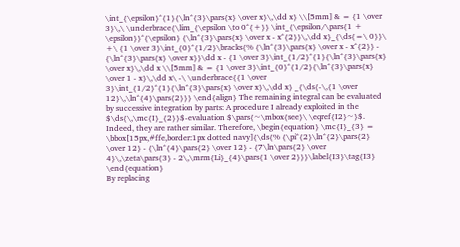\int_{\epsilon}^{1}{\ln^{3}\pars{x} \over x}\,\dd x} \\[5mm] & = {1 \over 3}\,\ \underbrace{\lim_{\epsilon \to 0^{+}} \int_{\epsilon/\pars{1 + \epsilon}}^{\epsilon} {\ln^{3}\pars{x} \over x - x^{2}}\,\dd x}_{\ds{=\ 0}}\ +\ {1 \over 3}\int_{0}^{1/2}\bracks{% {\ln^{3}\pars{x} \over x - x^{2}} - {\ln^{3}\pars{x} \over x}}\dd x - {1 \over 3}\int_{1/2}^{1}{\ln^{3}\pars{x} \over x}\,\dd x \\[5mm] & = {1 \over 3}\int_{0}^{1/2}{\ln^{3}\pars{x} \over 1 - x}\,\dd x\ -\ \underbrace{{1 \over 3}\int_{1/2}^{1}{\ln^{3}\pars{x} \over x}\,\dd x} _{\ds{-\,{1 \over 12}\,\ln^{4}\pars{2}}} \end{align} The remaining integral can be evaluated by successive integration by parts: A procedure I already exploited in the $\ds{\,\mc{I}_{2}}$-evaluation $\pars{~\mbox{see}\ \eqref{I2}~}$. Indeed, they are rather similar. Therefore, \begin{equation} \mc{I}_{3} = \bbox[15px,#ffe,border:1px dotted navy]{\ds{% {\pi^{2}\ln^{2}\pars{2} \over 12} - {\ln^{4}\pars{2} \over 12} - {7\ln\pars{2} \over 4}\,\zeta\pars{3} - 2\,\mrm{Li}_{4}\pars{1 \over 2}}}\label{I3}\tag{I3} \end{equation}
By replacing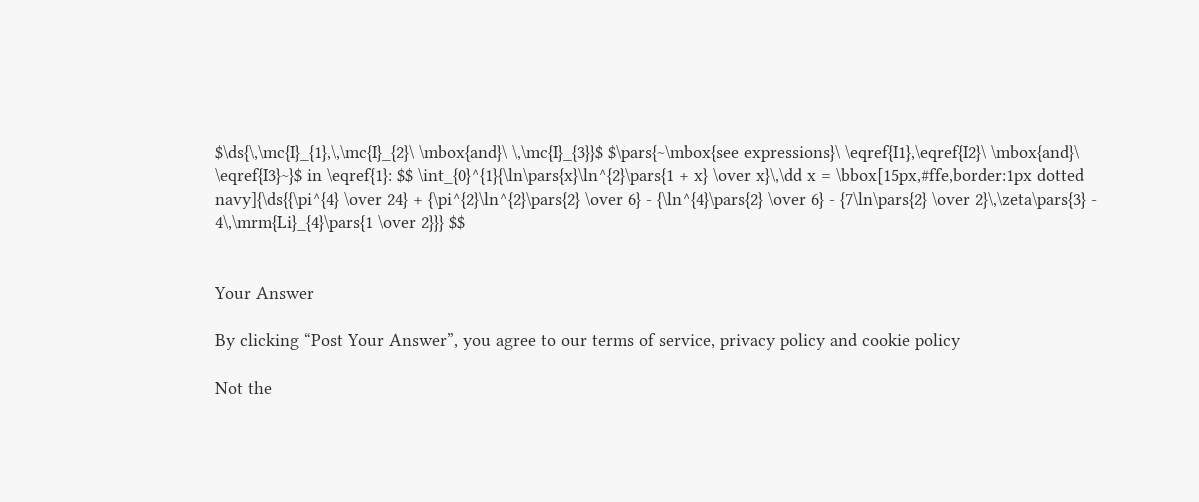$\ds{\,\mc{I}_{1},\,\mc{I}_{2}\ \mbox{and}\ \,\mc{I}_{3}}$ $\pars{~\mbox{see expressions}\ \eqref{I1},\eqref{I2}\ \mbox{and}\ \eqref{I3}~}$ in \eqref{1}: $$ \int_{0}^{1}{\ln\pars{x}\ln^{2}\pars{1 + x} \over x}\,\dd x = \bbox[15px,#ffe,border:1px dotted navy]{\ds{{\pi^{4} \over 24} + {\pi^{2}\ln^{2}\pars{2} \over 6} - {\ln^{4}\pars{2} \over 6} - {7\ln\pars{2} \over 2}\,\zeta\pars{3} - 4\,\mrm{Li}_{4}\pars{1 \over 2}}} $$


Your Answer

By clicking “Post Your Answer”, you agree to our terms of service, privacy policy and cookie policy

Not the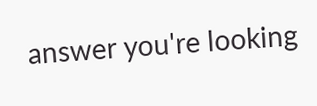answer you're looking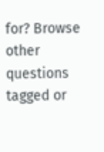for? Browse other questions tagged or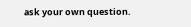ask your own question.